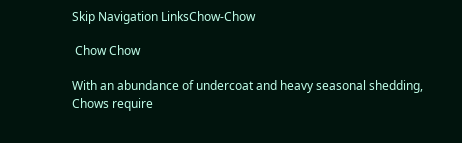Skip Navigation LinksChow-Chow

 Chow Chow

With an abundance of undercoat and heavy seasonal shedding, Chows require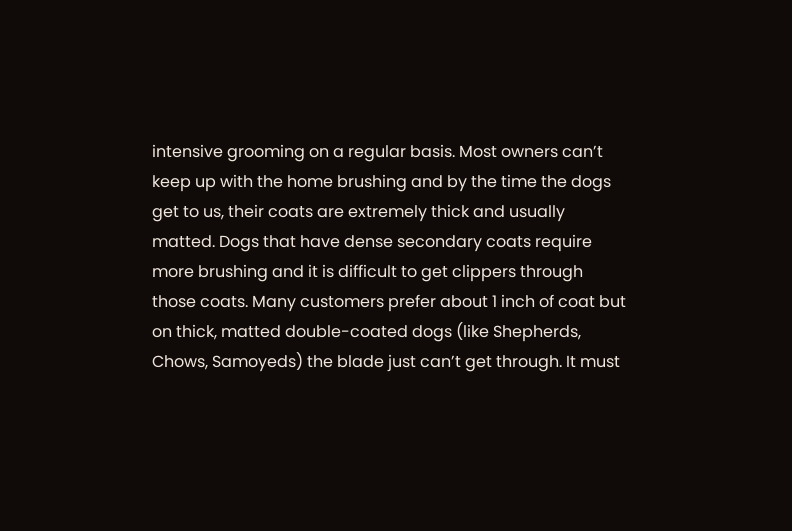intensive grooming on a regular basis. Most owners can’t keep up with the home brushing and by the time the dogs get to us, their coats are extremely thick and usually matted. Dogs that have dense secondary coats require more brushing and it is difficult to get clippers through those coats. Many customers prefer about 1 inch of coat but on thick, matted double-coated dogs (like Shepherds, Chows, Samoyeds) the blade just can’t get through. It must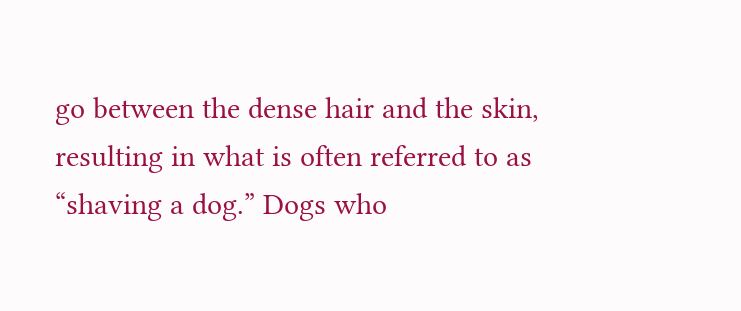go between the dense hair and the skin, resulting in what is often referred to as “shaving a dog.” Dogs who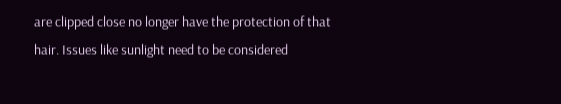are clipped close no longer have the protection of that hair. Issues like sunlight need to be considered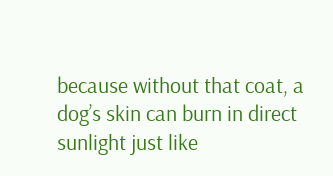because without that coat, a dog’s skin can burn in direct sunlight just like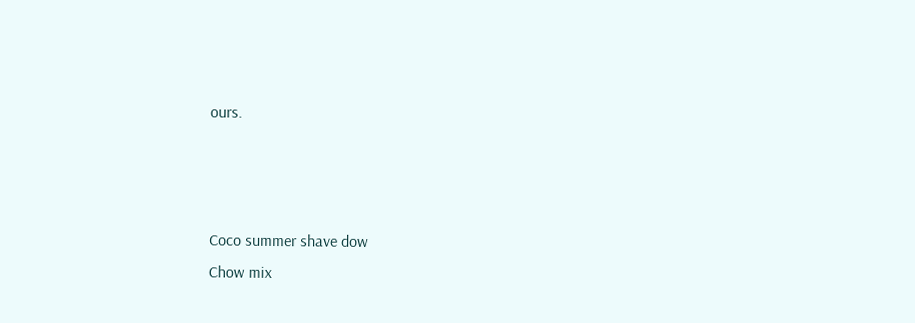ours.



Coco summer shave dow
Chow mix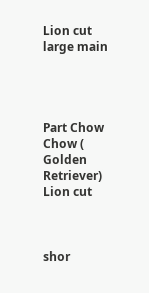Lion cut large main




Part Chow Chow ( Golden Retriever) Lion cut



shor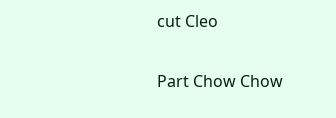cut Cleo

Part Chow Chow